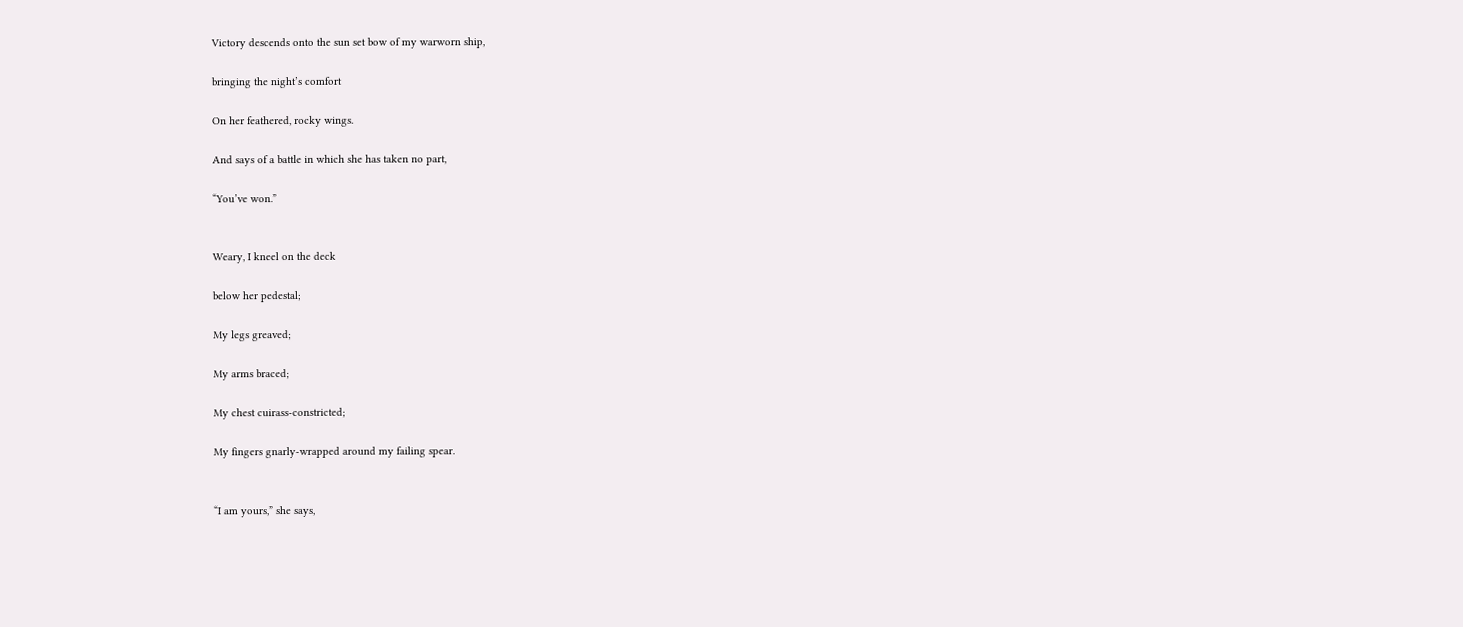Victory descends onto the sun set bow of my warworn ship,

bringing the night’s comfort

On her feathered, rocky wings.

And says of a battle in which she has taken no part,

“You’ve won.”


Weary, I kneel on the deck

below her pedestal;

My legs greaved;

My arms braced;

My chest cuirass-constricted;

My fingers gnarly-wrapped around my failing spear.


“I am yours,” she says,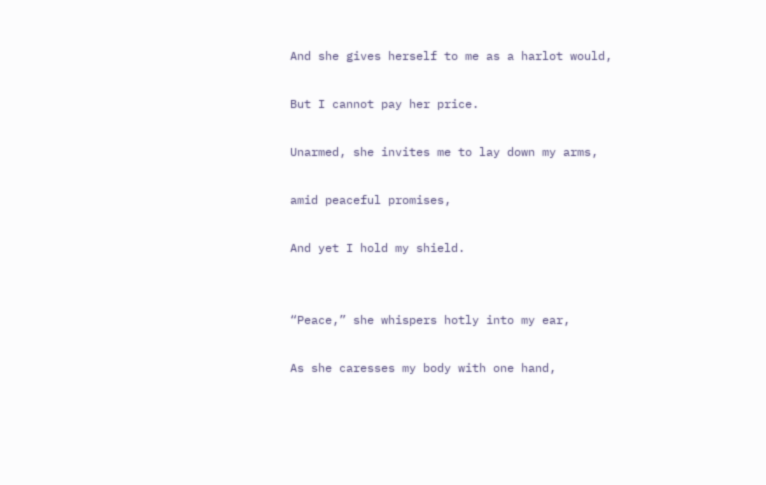And she gives herself to me as a harlot would,

But I cannot pay her price.

Unarmed, she invites me to lay down my arms,

amid peaceful promises,

And yet I hold my shield.


“Peace,” she whispers hotly into my ear,

As she caresses my body with one hand,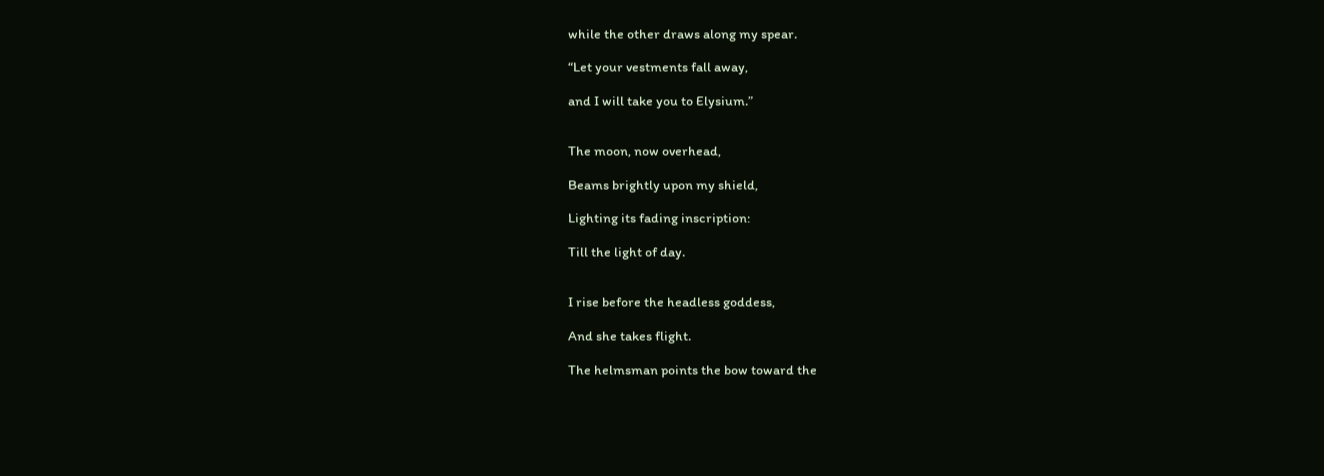while the other draws along my spear.

“Let your vestments fall away,

and I will take you to Elysium.”


The moon, now overhead,

Beams brightly upon my shield,

Lighting its fading inscription:

Till the light of day.


I rise before the headless goddess,

And she takes flight.

The helmsman points the bow toward the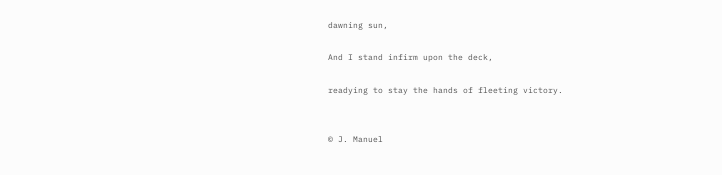dawning sun,

And I stand infirm upon the deck,

readying to stay the hands of fleeting victory.


© J. Manuel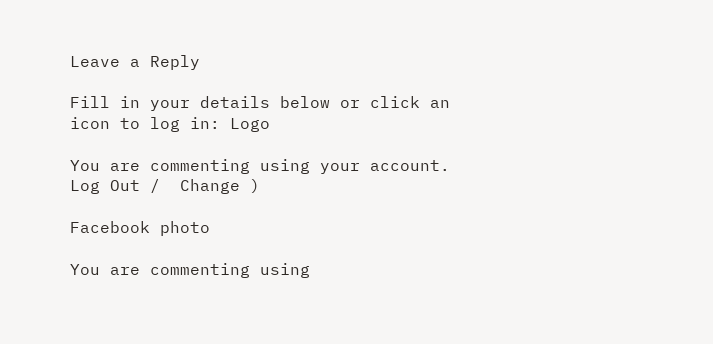Leave a Reply

Fill in your details below or click an icon to log in: Logo

You are commenting using your account. Log Out /  Change )

Facebook photo

You are commenting using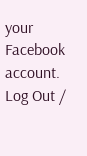your Facebook account. Log Out /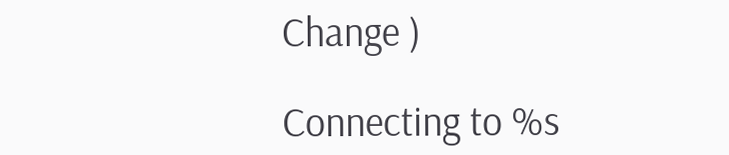Change )

Connecting to %s